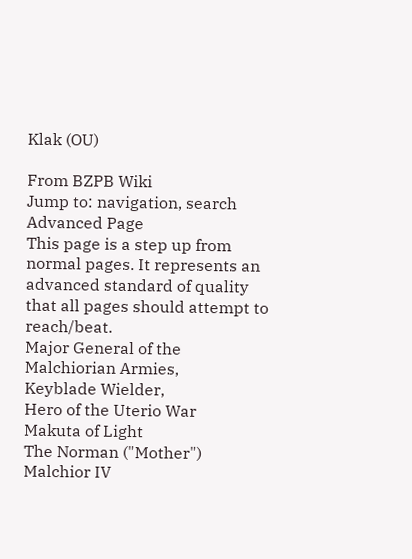Klak (OU)

From BZPB Wiki
Jump to: navigation, search
Advanced Page
This page is a step up from normal pages. It represents an advanced standard of quality that all pages should attempt to reach/beat.
Major General of the Malchiorian Armies,
Keyblade Wielder,
Hero of the Uterio War
Makuta of Light
The Norman ("Mother")
Malchior IV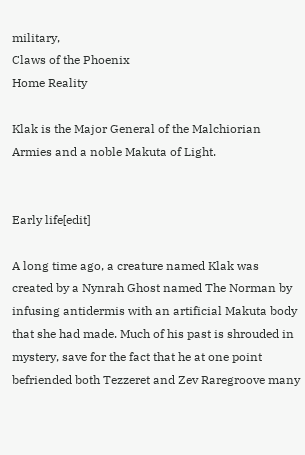military,
Claws of the Phoenix
Home Reality

Klak is the Major General of the Malchiorian Armies and a noble Makuta of Light.


Early life[edit]

A long time ago, a creature named Klak was created by a Nynrah Ghost named The Norman by infusing antidermis with an artificial Makuta body that she had made. Much of his past is shrouded in mystery, save for the fact that he at one point befriended both Tezzeret and Zev Raregroove many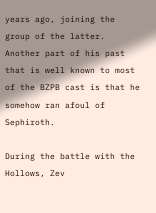years ago, joining the group of the latter. Another part of his past that is well known to most of the BZPB cast is that he somehow ran afoul of Sephiroth.

During the battle with the Hollows, Zev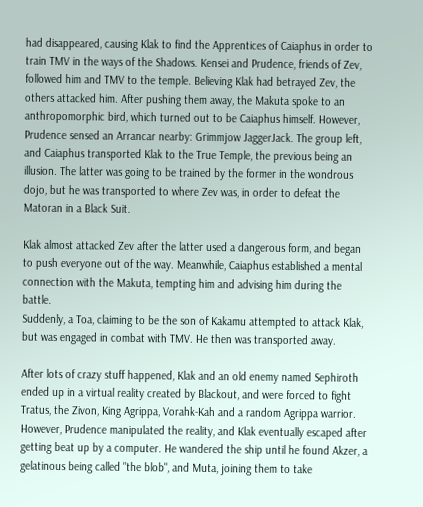had disappeared, causing Klak to find the Apprentices of Caiaphus in order to train TMV in the ways of the Shadows. Kensei and Prudence, friends of Zev, followed him and TMV to the temple. Believing Klak had betrayed Zev, the others attacked him. After pushing them away, the Makuta spoke to an anthropomorphic bird, which turned out to be Caiaphus himself. However, Prudence sensed an Arrancar nearby: Grimmjow JaggerJack. The group left, and Caiaphus transported Klak to the True Temple, the previous being an illusion. The latter was going to be trained by the former in the wondrous dojo, but he was transported to where Zev was, in order to defeat the Matoran in a Black Suit.

Klak almost attacked Zev after the latter used a dangerous form, and began to push everyone out of the way. Meanwhile, Caiaphus established a mental connection with the Makuta, tempting him and advising him during the battle.
Suddenly, a Toa, claiming to be the son of Kakamu attempted to attack Klak, but was engaged in combat with TMV. He then was transported away.

After lots of crazy stuff happened, Klak and an old enemy named Sephiroth ended up in a virtual reality created by Blackout, and were forced to fight Tratus, the Zivon, King Agrippa, Vorahk-Kah and a random Agrippa warrior. However, Prudence manipulated the reality, and Klak eventually escaped after getting beat up by a computer. He wandered the ship until he found Akzer, a gelatinous being called "the blob", and Muta, joining them to take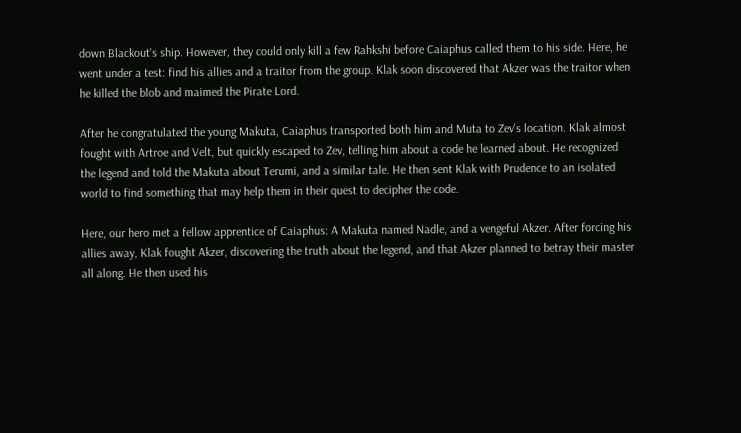down Blackout's ship. However, they could only kill a few Rahkshi before Caiaphus called them to his side. Here, he went under a test: find his allies and a traitor from the group. Klak soon discovered that Akzer was the traitor when he killed the blob and maimed the Pirate Lord.

After he congratulated the young Makuta, Caiaphus transported both him and Muta to Zev's location. Klak almost fought with Artroe and Velt, but quickly escaped to Zev, telling him about a code he learned about. He recognized the legend and told the Makuta about Terumi, and a similar tale. He then sent Klak with Prudence to an isolated world to find something that may help them in their quest to decipher the code.

Here, our hero met a fellow apprentice of Caiaphus: A Makuta named Nadle, and a vengeful Akzer. After forcing his allies away, Klak fought Akzer, discovering the truth about the legend, and that Akzer planned to betray their master all along. He then used his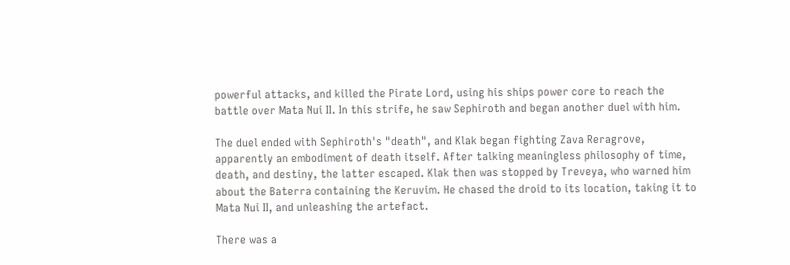powerful attacks, and killed the Pirate Lord, using his ships power core to reach the battle over Mata Nui II. In this strife, he saw Sephiroth and began another duel with him.

The duel ended with Sephiroth's "death", and Klak began fighting Zava Reragrove, apparently an embodiment of death itself. After talking meaningless philosophy of time, death, and destiny, the latter escaped. Klak then was stopped by Treveya, who warned him about the Baterra containing the Keruvim. He chased the droid to its location, taking it to Mata Nui II, and unleashing the artefact.

There was a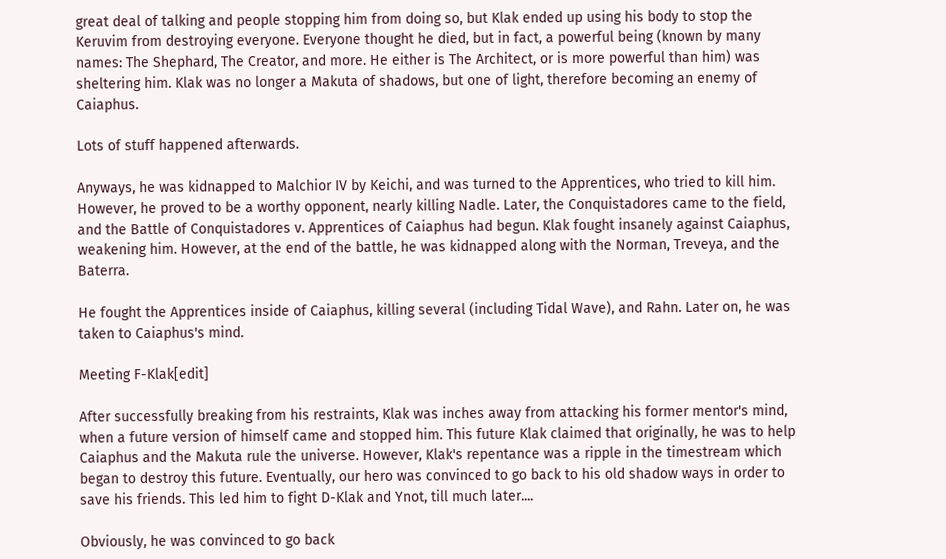great deal of talking and people stopping him from doing so, but Klak ended up using his body to stop the Keruvim from destroying everyone. Everyone thought he died, but in fact, a powerful being (known by many names: The Shephard, The Creator, and more. He either is The Architect, or is more powerful than him) was sheltering him. Klak was no longer a Makuta of shadows, but one of light, therefore becoming an enemy of Caiaphus.

Lots of stuff happened afterwards.

Anyways, he was kidnapped to Malchior IV by Keichi, and was turned to the Apprentices, who tried to kill him. However, he proved to be a worthy opponent, nearly killing Nadle. Later, the Conquistadores came to the field, and the Battle of Conquistadores v. Apprentices of Caiaphus had begun. Klak fought insanely against Caiaphus, weakening him. However, at the end of the battle, he was kidnapped along with the Norman, Treveya, and the Baterra.

He fought the Apprentices inside of Caiaphus, killing several (including Tidal Wave), and Rahn. Later on, he was taken to Caiaphus's mind.

Meeting F-Klak[edit]

After successfully breaking from his restraints, Klak was inches away from attacking his former mentor's mind, when a future version of himself came and stopped him. This future Klak claimed that originally, he was to help Caiaphus and the Makuta rule the universe. However, Klak's repentance was a ripple in the timestream which began to destroy this future. Eventually, our hero was convinced to go back to his old shadow ways in order to save his friends. This led him to fight D-Klak and Ynot, till much later....

Obviously, he was convinced to go back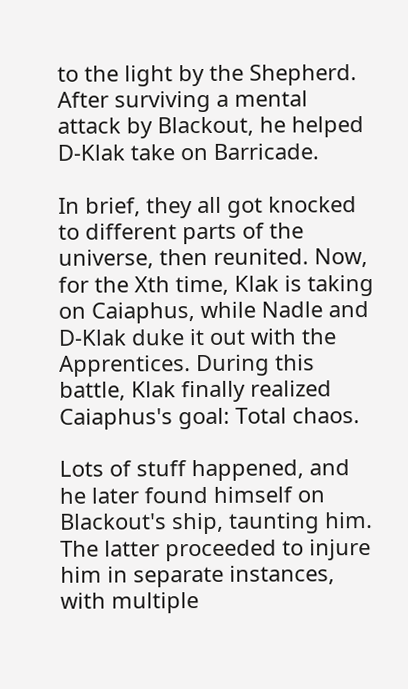to the light by the Shepherd. After surviving a mental attack by Blackout, he helped D-Klak take on Barricade.

In brief, they all got knocked to different parts of the universe, then reunited. Now, for the Xth time, Klak is taking on Caiaphus, while Nadle and D-Klak duke it out with the Apprentices. During this battle, Klak finally realized Caiaphus's goal: Total chaos.

Lots of stuff happened, and he later found himself on Blackout's ship, taunting him. The latter proceeded to injure him in separate instances, with multiple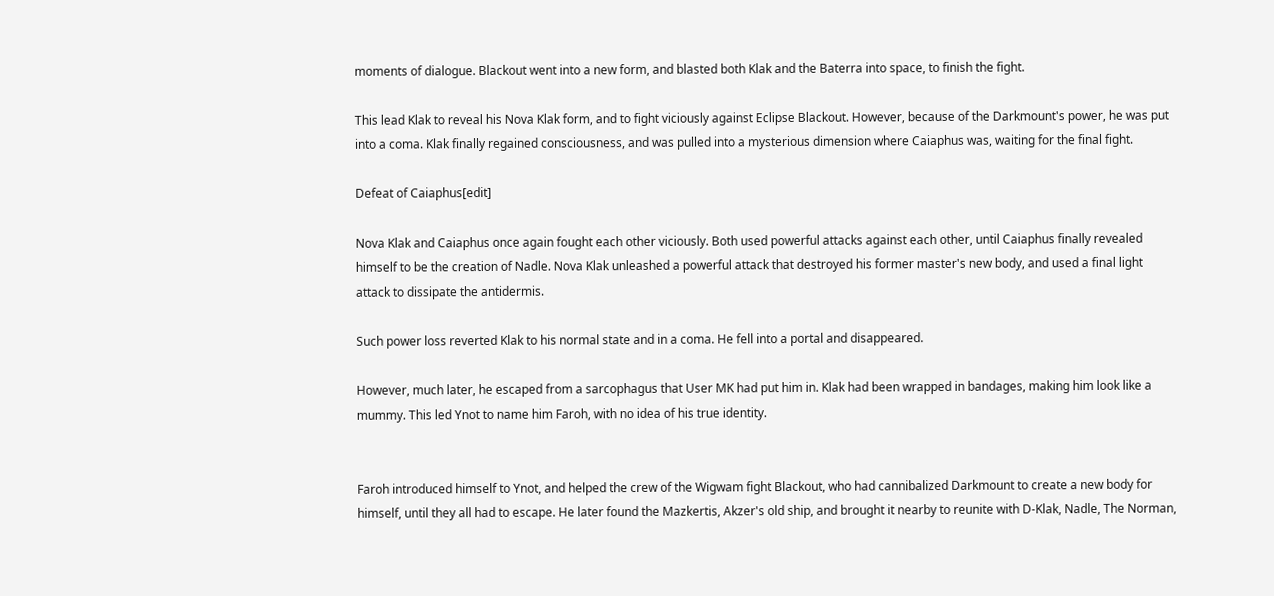moments of dialogue. Blackout went into a new form, and blasted both Klak and the Baterra into space, to finish the fight.

This lead Klak to reveal his Nova Klak form, and to fight viciously against Eclipse Blackout. However, because of the Darkmount's power, he was put into a coma. Klak finally regained consciousness, and was pulled into a mysterious dimension where Caiaphus was, waiting for the final fight.

Defeat of Caiaphus[edit]

Nova Klak and Caiaphus once again fought each other viciously. Both used powerful attacks against each other, until Caiaphus finally revealed himself to be the creation of Nadle. Nova Klak unleashed a powerful attack that destroyed his former master's new body, and used a final light attack to dissipate the antidermis.

Such power loss reverted Klak to his normal state and in a coma. He fell into a portal and disappeared.

However, much later, he escaped from a sarcophagus that User MK had put him in. Klak had been wrapped in bandages, making him look like a mummy. This led Ynot to name him Faroh, with no idea of his true identity.


Faroh introduced himself to Ynot, and helped the crew of the Wigwam fight Blackout, who had cannibalized Darkmount to create a new body for himself, until they all had to escape. He later found the Mazkertis, Akzer's old ship, and brought it nearby to reunite with D-Klak, Nadle, The Norman,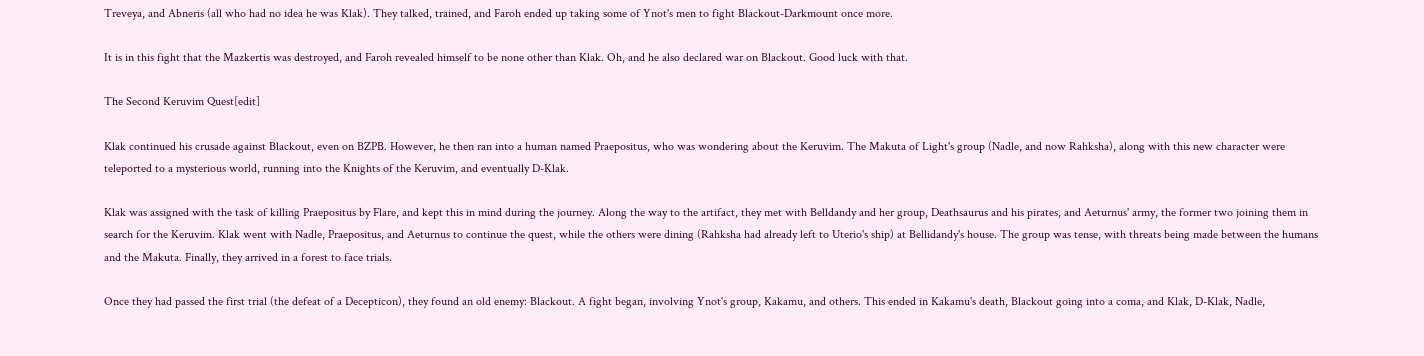Treveya, and Abneris (all who had no idea he was Klak). They talked, trained, and Faroh ended up taking some of Ynot's men to fight Blackout-Darkmount once more.

It is in this fight that the Mazkertis was destroyed, and Faroh revealed himself to be none other than Klak. Oh, and he also declared war on Blackout. Good luck with that.

The Second Keruvim Quest[edit]

Klak continued his crusade against Blackout, even on BZPB. However, he then ran into a human named Praepositus, who was wondering about the Keruvim. The Makuta of Light's group (Nadle, and now Rahksha), along with this new character were teleported to a mysterious world, running into the Knights of the Keruvim, and eventually D-Klak.

Klak was assigned with the task of killing Praepositus by Flare, and kept this in mind during the journey. Along the way to the artifact, they met with Belldandy and her group, Deathsaurus and his pirates, and Aeturnus' army, the former two joining them in search for the Keruvim. Klak went with Nadle, Praepositus, and Aeturnus to continue the quest, while the others were dining (Rahksha had already left to Uterio's ship) at Bellidandy's house. The group was tense, with threats being made between the humans and the Makuta. Finally, they arrived in a forest to face trials.

Once they had passed the first trial (the defeat of a Decepticon), they found an old enemy: Blackout. A fight began, involving Ynot's group, Kakamu, and others. This ended in Kakamu's death, Blackout going into a coma, and Klak, D-Klak, Nadle,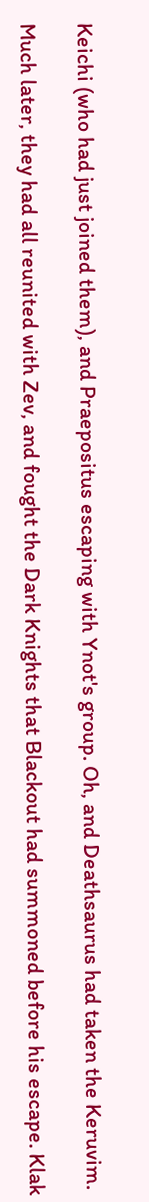Keichi (who had just joined them), and Praepositus escaping with Ynot's group. Oh, and Deathsaurus had taken the Keruvim.

Much later, they had all reunited with Zev, and fought the Dark Knights that Blackout had summoned before his escape. Klak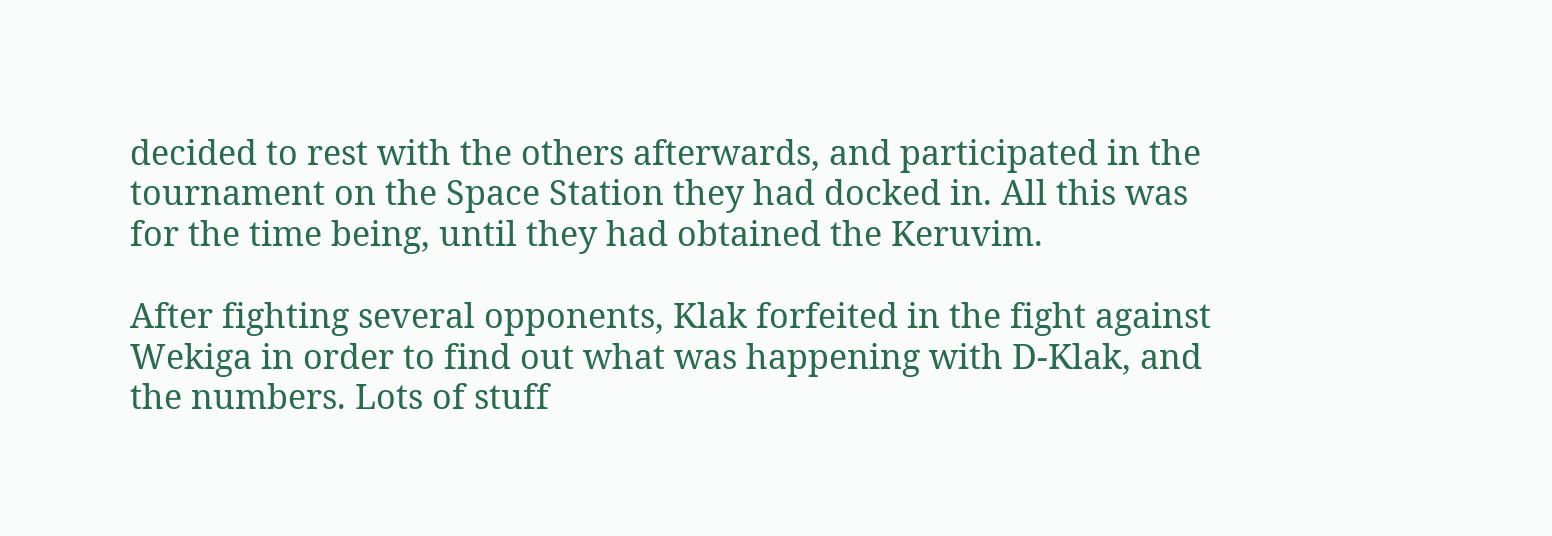decided to rest with the others afterwards, and participated in the tournament on the Space Station they had docked in. All this was for the time being, until they had obtained the Keruvim.

After fighting several opponents, Klak forfeited in the fight against Wekiga in order to find out what was happening with D-Klak, and the numbers. Lots of stuff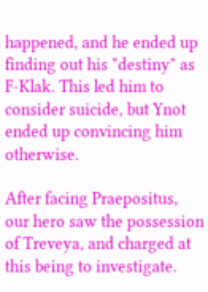happened, and he ended up finding out his "destiny" as F-Klak. This led him to consider suicide, but Ynot ended up convincing him otherwise.

After facing Praepositus, our hero saw the possession of Treveya, and charged at this being to investigate.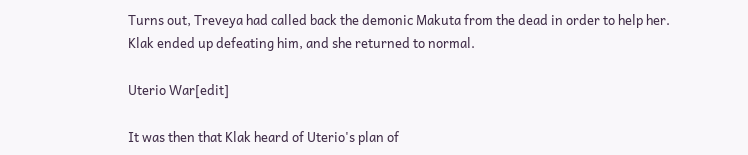Turns out, Treveya had called back the demonic Makuta from the dead in order to help her. Klak ended up defeating him, and she returned to normal.

Uterio War[edit]

It was then that Klak heard of Uterio's plan of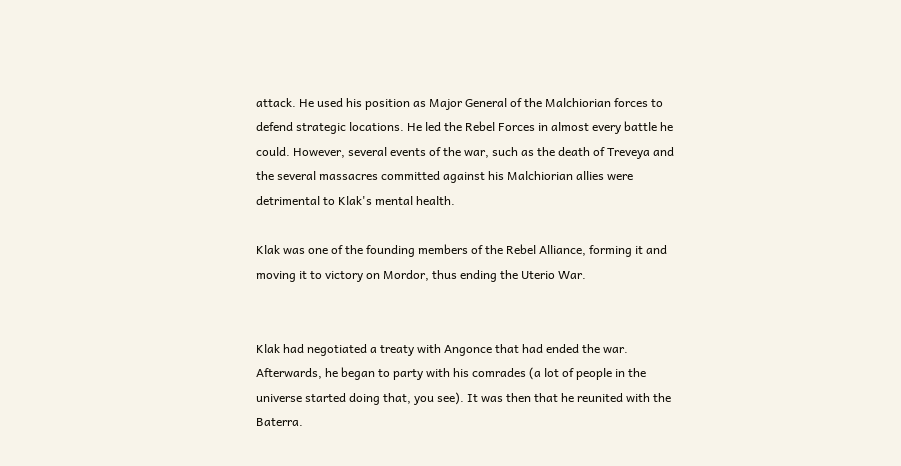attack. He used his position as Major General of the Malchiorian forces to defend strategic locations. He led the Rebel Forces in almost every battle he could. However, several events of the war, such as the death of Treveya and the several massacres committed against his Malchiorian allies were detrimental to Klak's mental health.

Klak was one of the founding members of the Rebel Alliance, forming it and moving it to victory on Mordor, thus ending the Uterio War.


Klak had negotiated a treaty with Angonce that had ended the war. Afterwards, he began to party with his comrades (a lot of people in the universe started doing that, you see). It was then that he reunited with the Baterra.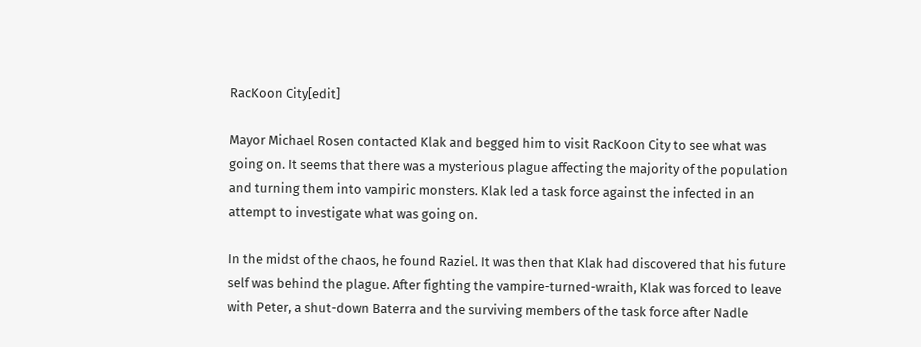RacKoon City[edit]

Mayor Michael Rosen contacted Klak and begged him to visit RacKoon City to see what was going on. It seems that there was a mysterious plague affecting the majority of the population and turning them into vampiric monsters. Klak led a task force against the infected in an attempt to investigate what was going on.

In the midst of the chaos, he found Raziel. It was then that Klak had discovered that his future self was behind the plague. After fighting the vampire-turned-wraith, Klak was forced to leave with Peter, a shut-down Baterra and the surviving members of the task force after Nadle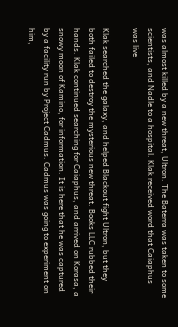was almost killed by a new threat, Ultron. The Baterra was taken to some scientists, and Nadle to a hospital. Klak received word that Caiaphus was live

Klak searched the galaxy, and helped Blackout fight Ultron, but they both failed to destroy the mysterious new threat. Books LLC rubbed their hands. Klak continued searching for Caiaphus, and arrived on Korasa, a snowy moon of Kamino, for information. It is here that he was captured by a facility run by Project Cadmus. Cadmus was going to experiment on him,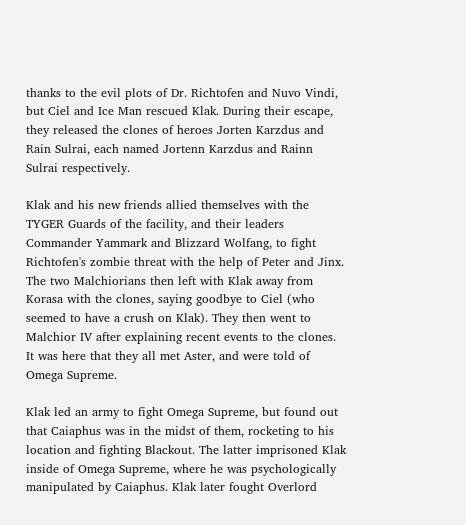thanks to the evil plots of Dr. Richtofen and Nuvo Vindi, but Ciel and Ice Man rescued Klak. During their escape, they released the clones of heroes Jorten Karzdus and Rain Sulrai, each named Jortenn Karzdus and Rainn Sulrai respectively.

Klak and his new friends allied themselves with the TYGER Guards of the facility, and their leaders Commander Yammark and Blizzard Wolfang, to fight Richtofen's zombie threat with the help of Peter and Jinx. The two Malchiorians then left with Klak away from Korasa with the clones, saying goodbye to Ciel (who seemed to have a crush on Klak). They then went to Malchior IV after explaining recent events to the clones. It was here that they all met Aster, and were told of Omega Supreme.

Klak led an army to fight Omega Supreme, but found out that Caiaphus was in the midst of them, rocketing to his location and fighting Blackout. The latter imprisoned Klak inside of Omega Supreme, where he was psychologically manipulated by Caiaphus. Klak later fought Overlord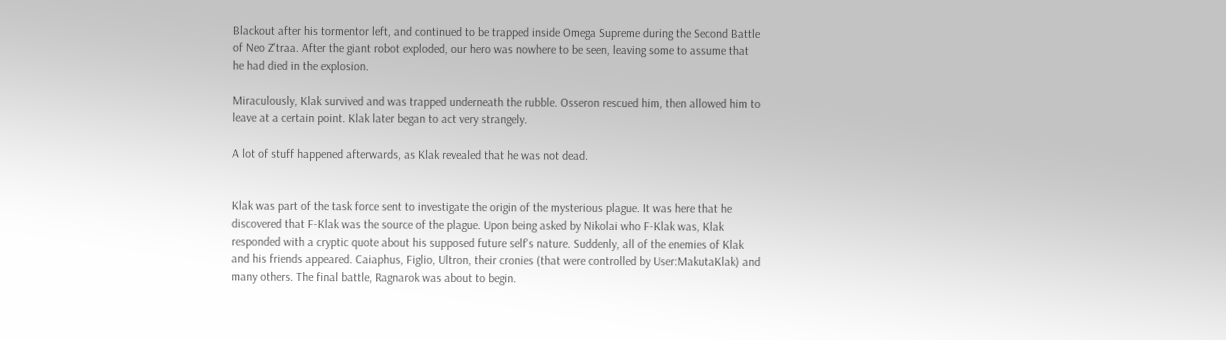Blackout after his tormentor left, and continued to be trapped inside Omega Supreme during the Second Battle of Neo Z'traa. After the giant robot exploded, our hero was nowhere to be seen, leaving some to assume that he had died in the explosion.

Miraculously, Klak survived and was trapped underneath the rubble. Osseron rescued him, then allowed him to leave at a certain point. Klak later began to act very strangely.

A lot of stuff happened afterwards, as Klak revealed that he was not dead.


Klak was part of the task force sent to investigate the origin of the mysterious plague. It was here that he discovered that F-Klak was the source of the plague. Upon being asked by Nikolai who F-Klak was, Klak responded with a cryptic quote about his supposed future self's nature. Suddenly, all of the enemies of Klak and his friends appeared. Caiaphus, Figlio, Ultron, their cronies (that were controlled by User:MakutaKlak) and many others. The final battle, Ragnarok was about to begin.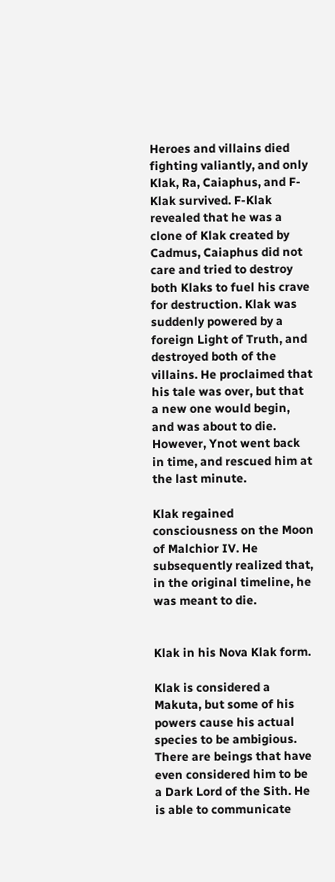Heroes and villains died fighting valiantly, and only Klak, Ra, Caiaphus, and F-Klak survived. F-Klak revealed that he was a clone of Klak created by Cadmus, Caiaphus did not care and tried to destroy both Klaks to fuel his crave for destruction. Klak was suddenly powered by a foreign Light of Truth, and destroyed both of the villains. He proclaimed that his tale was over, but that a new one would begin, and was about to die. However, Ynot went back in time, and rescued him at the last minute.

Klak regained consciousness on the Moon of Malchior IV. He subsequently realized that, in the original timeline, he was meant to die.


Klak in his Nova Klak form.

Klak is considered a Makuta, but some of his powers cause his actual species to be ambigious. There are beings that have even considered him to be a Dark Lord of the Sith. He is able to communicate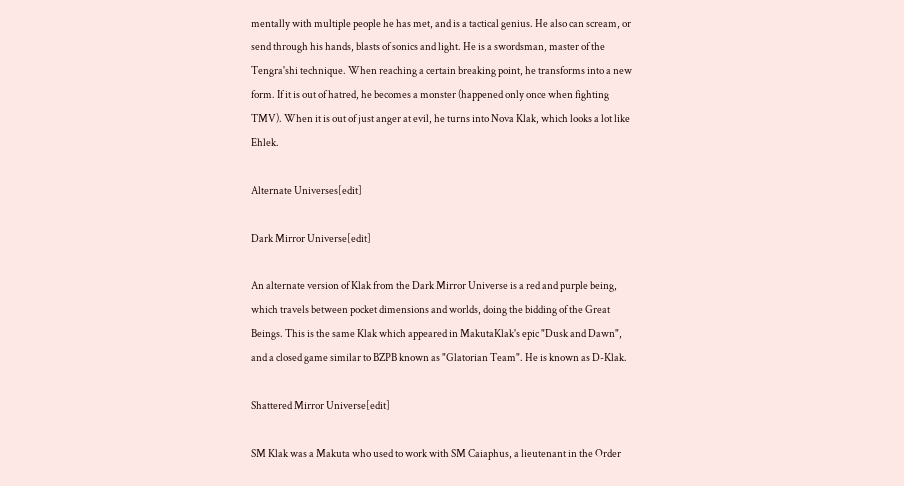mentally with multiple people he has met, and is a tactical genius. He also can scream, or send through his hands, blasts of sonics and light. He is a swordsman, master of the Tengra'shi technique. When reaching a certain breaking point, he transforms into a new form. If it is out of hatred, he becomes a monster (happened only once when fighting TMV). When it is out of just anger at evil, he turns into Nova Klak, which looks a lot like Ehlek.

Alternate Universes[edit]

Dark Mirror Universe[edit]

An alternate version of Klak from the Dark Mirror Universe is a red and purple being, which travels between pocket dimensions and worlds, doing the bidding of the Great Beings. This is the same Klak which appeared in MakutaKlak's epic "Dusk and Dawn", and a closed game similar to BZPB known as "Glatorian Team". He is known as D-Klak.

Shattered Mirror Universe[edit]

SM Klak was a Makuta who used to work with SM Caiaphus, a lieutenant in the Order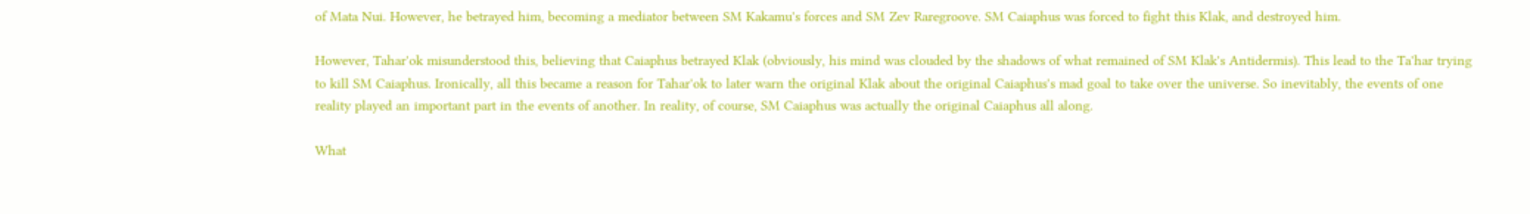of Mata Nui. However, he betrayed him, becoming a mediator between SM Kakamu's forces and SM Zev Raregroove. SM Caiaphus was forced to fight this Klak, and destroyed him.

However, Tahar'ok misunderstood this, believing that Caiaphus betrayed Klak (obviously, his mind was clouded by the shadows of what remained of SM Klak's Antidermis). This lead to the Ta'har trying to kill SM Caiaphus. Ironically, all this became a reason for Tahar'ok to later warn the original Klak about the original Caiaphus's mad goal to take over the universe. So inevitably, the events of one reality played an important part in the events of another. In reality, of course, SM Caiaphus was actually the original Caiaphus all along.

What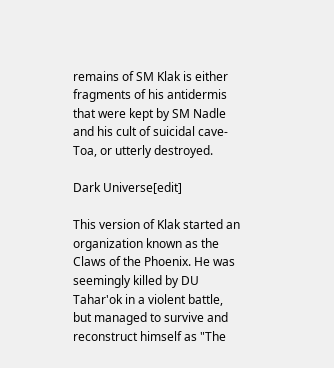remains of SM Klak is either fragments of his antidermis that were kept by SM Nadle and his cult of suicidal cave-Toa, or utterly destroyed.

Dark Universe[edit]

This version of Klak started an organization known as the Claws of the Phoenix. He was seemingly killed by DU Tahar'ok in a violent battle, but managed to survive and reconstruct himself as "The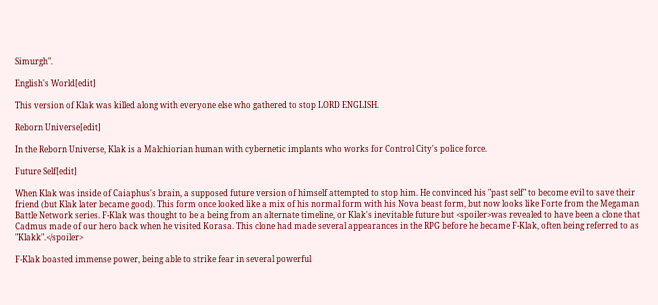Simurgh".

English's World[edit]

This version of Klak was killed along with everyone else who gathered to stop LORD ENGLISH.

Reborn Universe[edit]

In the Reborn Universe, Klak is a Malchiorian human with cybernetic implants who works for Control City's police force.

Future Self[edit]

When Klak was inside of Caiaphus's brain, a supposed future version of himself attempted to stop him. He convinced his "past self" to become evil to save their friend (but Klak later became good). This form once looked like a mix of his normal form with his Nova beast form, but now looks like Forte from the Megaman Battle Network series. F-Klak was thought to be a being from an alternate timeline, or Klak's inevitable future but <spoiler>was revealed to have been a clone that Cadmus made of our hero back when he visited Korasa. This clone had made several appearances in the RPG before he became F-Klak, often being referred to as "Klakk".</spoiler>

F-Klak boasted immense power, being able to strike fear in several powerful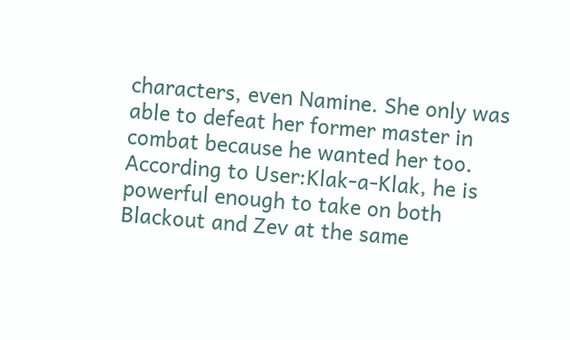characters, even Namine. She only was able to defeat her former master in combat because he wanted her too. According to User:Klak-a-Klak, he is powerful enough to take on both Blackout and Zev at the same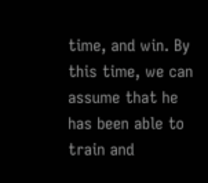time, and win. By this time, we can assume that he has been able to train and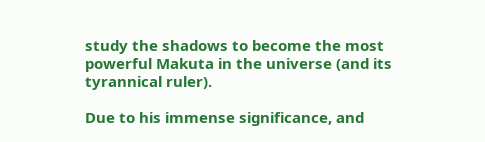study the shadows to become the most powerful Makuta in the universe (and its tyrannical ruler).

Due to his immense significance, and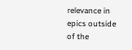relevance in epics outside of the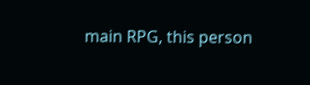main RPG, this person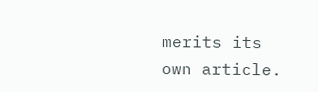merits its own article.